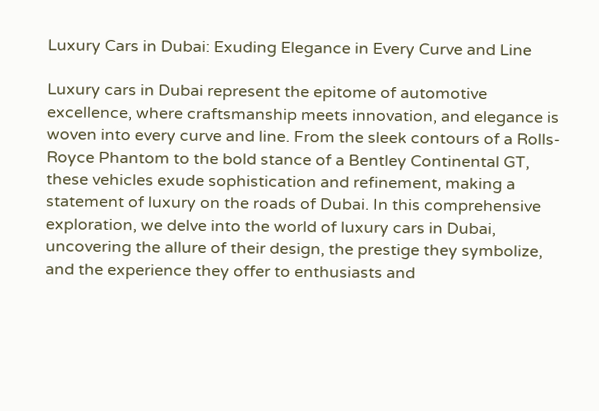Luxury Cars in Dubai: Exuding Elegance in Every Curve and Line

Luxury cars in Dubai represent the epitome of automotive excellence, where craftsmanship meets innovation, and elegance is woven into every curve and line. From the sleek contours of a Rolls-Royce Phantom to the bold stance of a Bentley Continental GT, these vehicles exude sophistication and refinement, making a statement of luxury on the roads of Dubai. In this comprehensive exploration, we delve into the world of luxury cars in Dubai, uncovering the allure of their design, the prestige they symbolize, and the experience they offer to enthusiasts and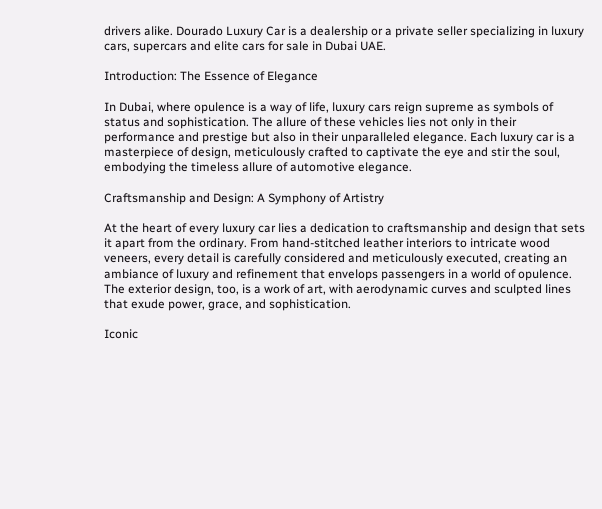drivers alike. Dourado Luxury Car is a dealership or a private seller specializing in luxury cars, supercars and elite cars for sale in Dubai UAE.

Introduction: The Essence of Elegance

In Dubai, where opulence is a way of life, luxury cars reign supreme as symbols of status and sophistication. The allure of these vehicles lies not only in their performance and prestige but also in their unparalleled elegance. Each luxury car is a masterpiece of design, meticulously crafted to captivate the eye and stir the soul, embodying the timeless allure of automotive elegance.

Craftsmanship and Design: A Symphony of Artistry

At the heart of every luxury car lies a dedication to craftsmanship and design that sets it apart from the ordinary. From hand-stitched leather interiors to intricate wood veneers, every detail is carefully considered and meticulously executed, creating an ambiance of luxury and refinement that envelops passengers in a world of opulence. The exterior design, too, is a work of art, with aerodynamic curves and sculpted lines that exude power, grace, and sophistication.

Iconic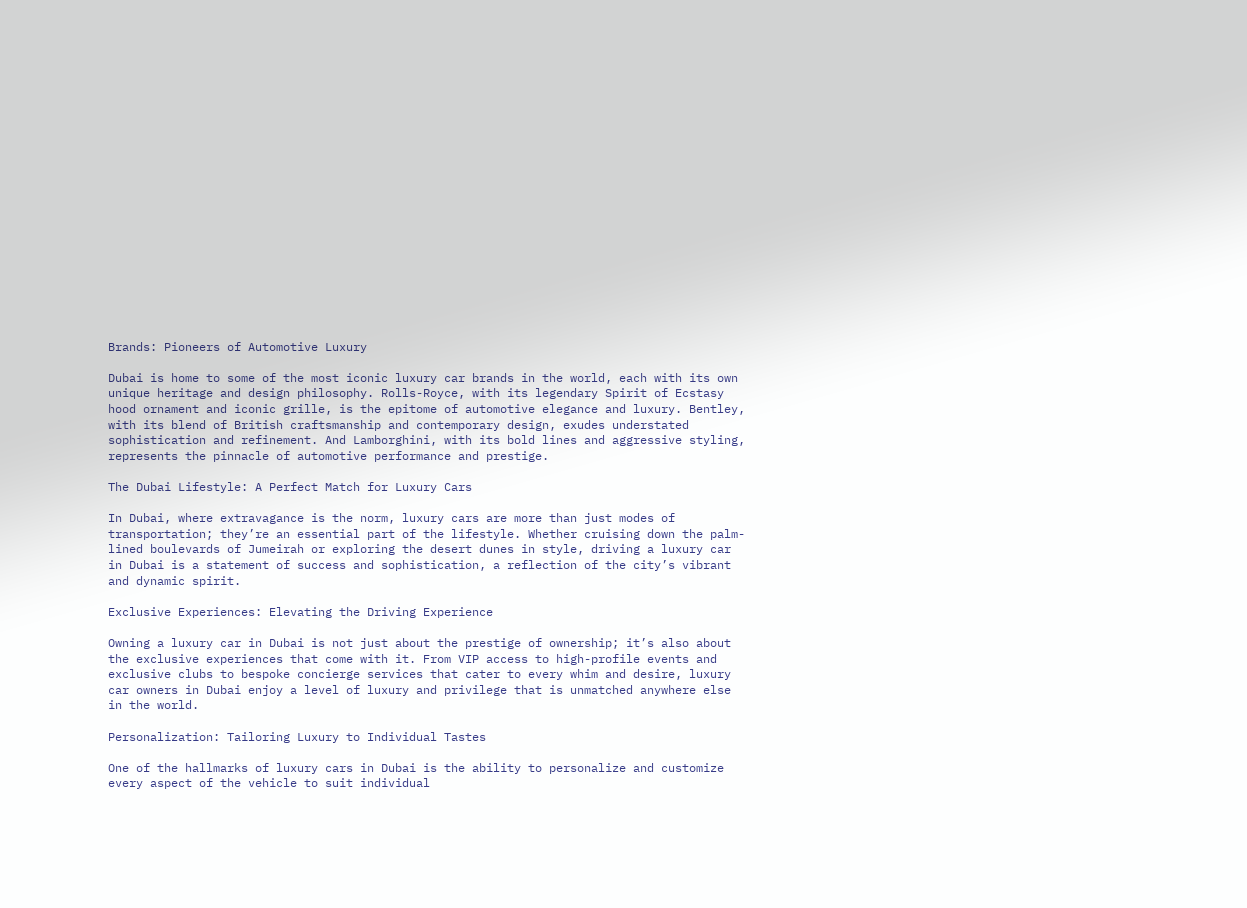Brands: Pioneers of Automotive Luxury

Dubai is home to some of the most iconic luxury car brands in the world, each with its own unique heritage and design philosophy. Rolls-Royce, with its legendary Spirit of Ecstasy hood ornament and iconic grille, is the epitome of automotive elegance and luxury. Bentley, with its blend of British craftsmanship and contemporary design, exudes understated sophistication and refinement. And Lamborghini, with its bold lines and aggressive styling, represents the pinnacle of automotive performance and prestige.

The Dubai Lifestyle: A Perfect Match for Luxury Cars

In Dubai, where extravagance is the norm, luxury cars are more than just modes of transportation; they’re an essential part of the lifestyle. Whether cruising down the palm-lined boulevards of Jumeirah or exploring the desert dunes in style, driving a luxury car in Dubai is a statement of success and sophistication, a reflection of the city’s vibrant and dynamic spirit.

Exclusive Experiences: Elevating the Driving Experience

Owning a luxury car in Dubai is not just about the prestige of ownership; it’s also about the exclusive experiences that come with it. From VIP access to high-profile events and exclusive clubs to bespoke concierge services that cater to every whim and desire, luxury car owners in Dubai enjoy a level of luxury and privilege that is unmatched anywhere else in the world.

Personalization: Tailoring Luxury to Individual Tastes

One of the hallmarks of luxury cars in Dubai is the ability to personalize and customize every aspect of the vehicle to suit individual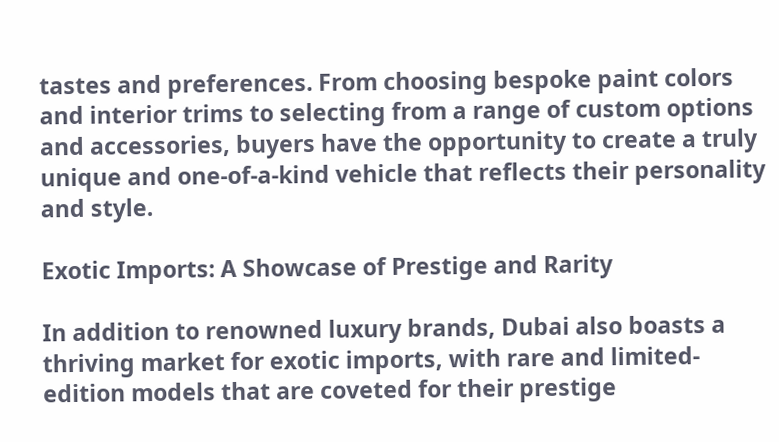tastes and preferences. From choosing bespoke paint colors and interior trims to selecting from a range of custom options and accessories, buyers have the opportunity to create a truly unique and one-of-a-kind vehicle that reflects their personality and style.

Exotic Imports: A Showcase of Prestige and Rarity

In addition to renowned luxury brands, Dubai also boasts a thriving market for exotic imports, with rare and limited-edition models that are coveted for their prestige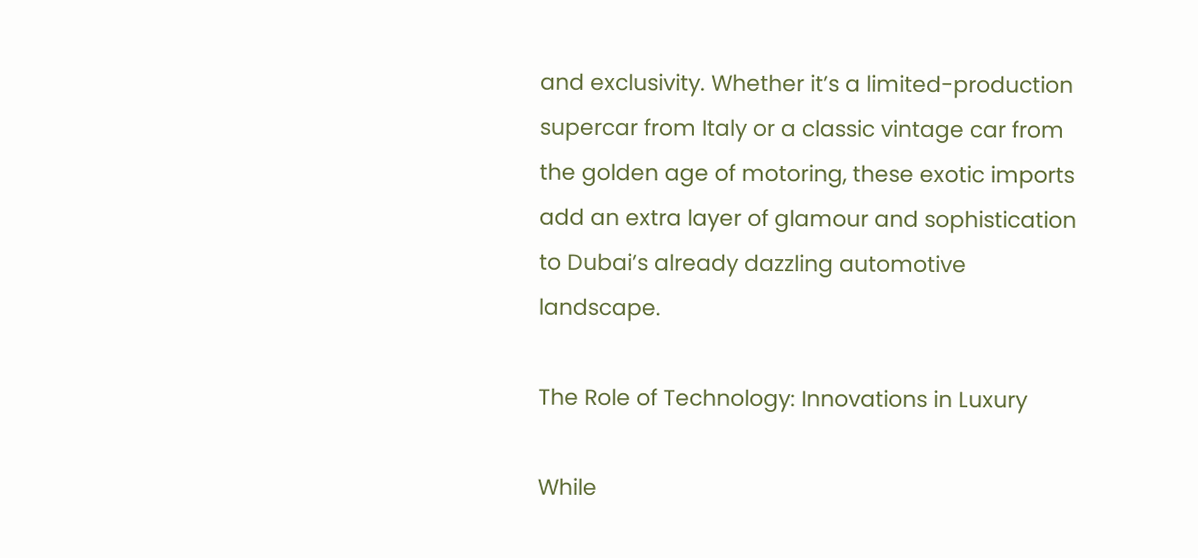and exclusivity. Whether it’s a limited-production supercar from Italy or a classic vintage car from the golden age of motoring, these exotic imports add an extra layer of glamour and sophistication to Dubai’s already dazzling automotive landscape.

The Role of Technology: Innovations in Luxury

While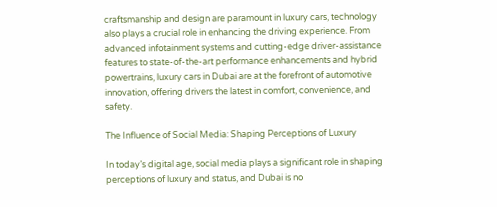craftsmanship and design are paramount in luxury cars, technology also plays a crucial role in enhancing the driving experience. From advanced infotainment systems and cutting-edge driver-assistance features to state-of-the-art performance enhancements and hybrid powertrains, luxury cars in Dubai are at the forefront of automotive innovation, offering drivers the latest in comfort, convenience, and safety.

The Influence of Social Media: Shaping Perceptions of Luxury

In today’s digital age, social media plays a significant role in shaping perceptions of luxury and status, and Dubai is no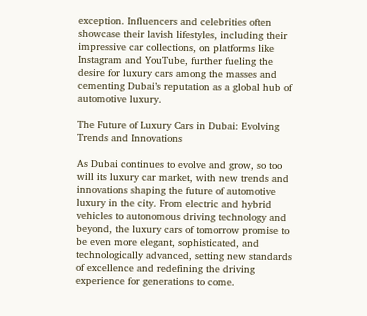exception. Influencers and celebrities often showcase their lavish lifestyles, including their impressive car collections, on platforms like Instagram and YouTube, further fueling the desire for luxury cars among the masses and cementing Dubai’s reputation as a global hub of automotive luxury.

The Future of Luxury Cars in Dubai: Evolving Trends and Innovations

As Dubai continues to evolve and grow, so too will its luxury car market, with new trends and innovations shaping the future of automotive luxury in the city. From electric and hybrid vehicles to autonomous driving technology and beyond, the luxury cars of tomorrow promise to be even more elegant, sophisticated, and technologically advanced, setting new standards of excellence and redefining the driving experience for generations to come.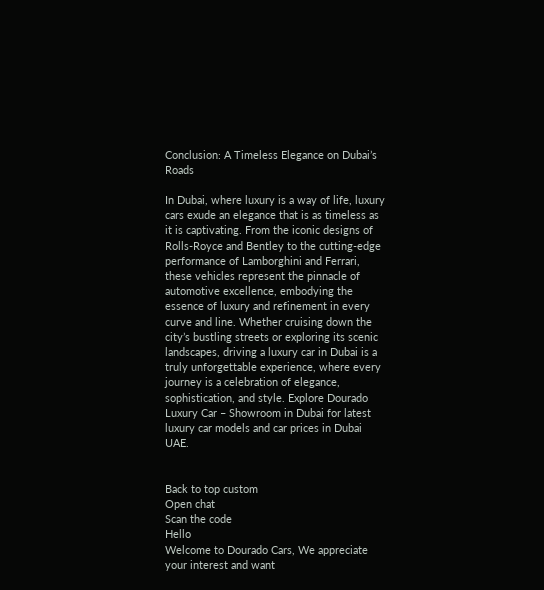Conclusion: A Timeless Elegance on Dubai’s Roads

In Dubai, where luxury is a way of life, luxury cars exude an elegance that is as timeless as it is captivating. From the iconic designs of Rolls-Royce and Bentley to the cutting-edge performance of Lamborghini and Ferrari, these vehicles represent the pinnacle of automotive excellence, embodying the essence of luxury and refinement in every curve and line. Whether cruising down the city’s bustling streets or exploring its scenic landscapes, driving a luxury car in Dubai is a truly unforgettable experience, where every journey is a celebration of elegance, sophistication, and style. Explore Dourado Luxury Car – Showroom in Dubai for latest luxury car models and car prices in Dubai UAE.


Back to top custom
Open chat
Scan the code
Hello
Welcome to Dourado Cars, We appreciate your interest and want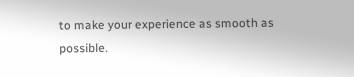to make your experience as smooth as possible.